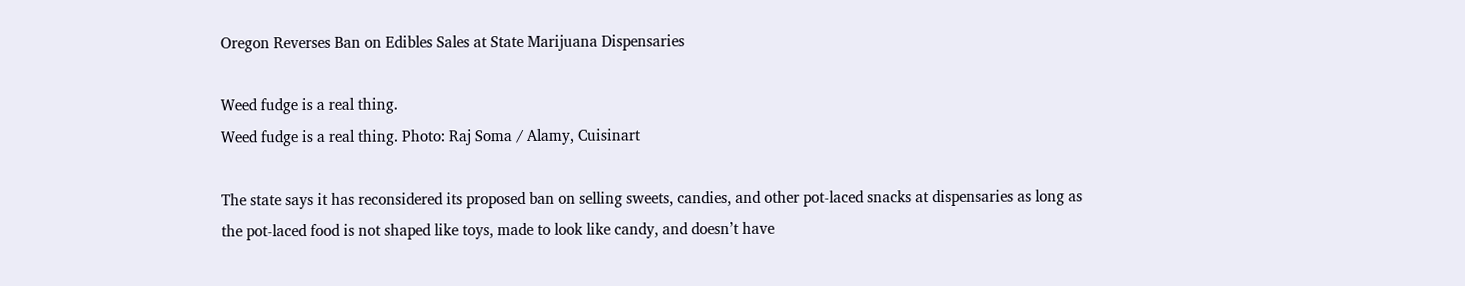Oregon Reverses Ban on Edibles Sales at State Marijuana Dispensaries

Weed fudge is a real thing.
Weed fudge is a real thing. Photo: Raj Soma / Alamy, Cuisinart

The state says it has reconsidered its proposed ban on selling sweets, candies, and other pot-laced snacks at dispensaries as long as the pot-laced food is not shaped like toys, made to look like candy, and doesn’t have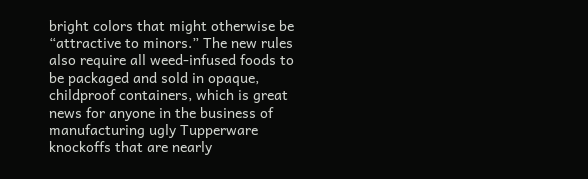bright colors that might otherwise be “attractive to minors.” The new rules also require all weed-infused foods to be packaged and sold in opaque, childproof containers, which is great news for anyone in the business of manufacturing ugly Tupperware knockoffs that are nearly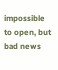impossible to open, but bad news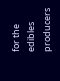for the edibles producers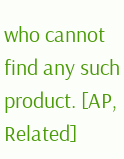who cannot find any such product. [AP, Related]